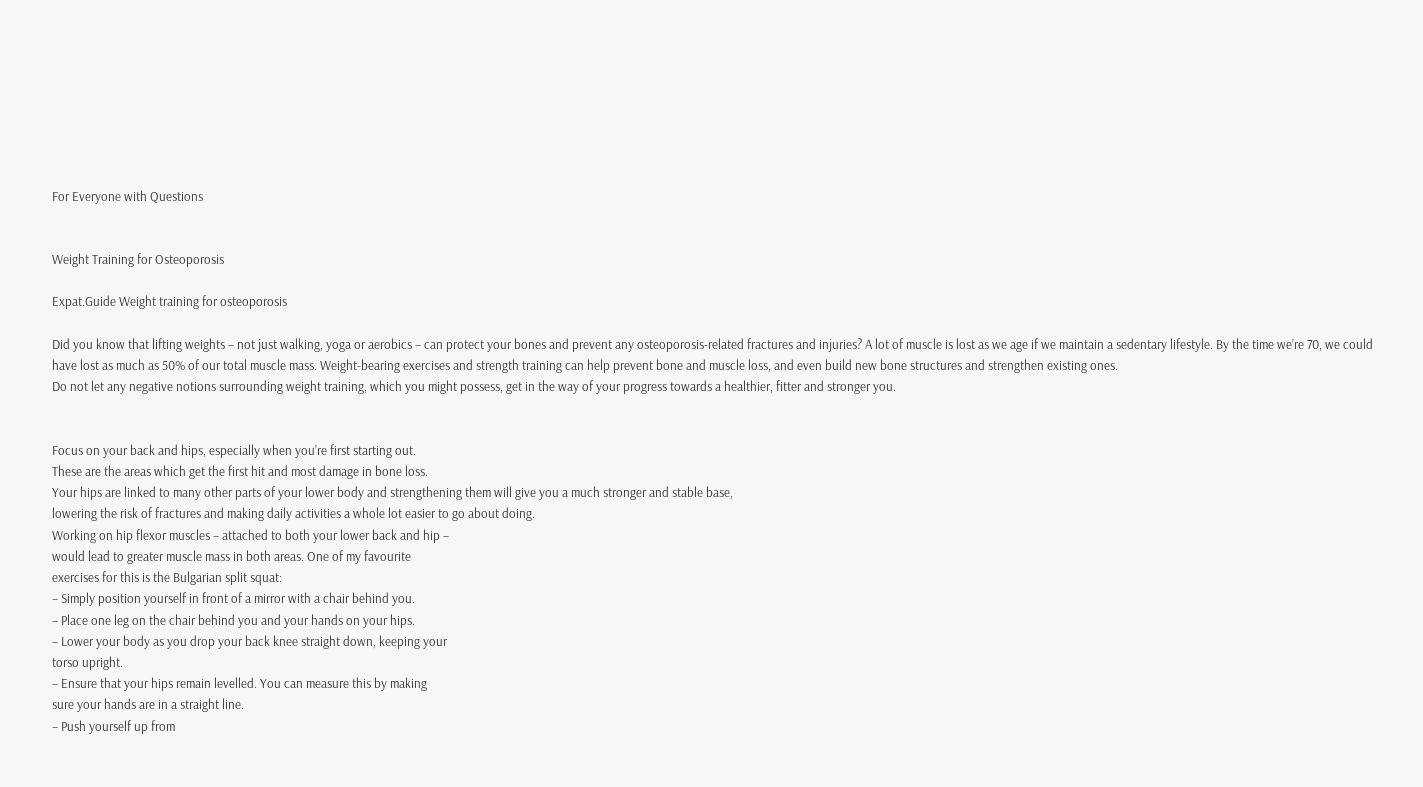For Everyone with Questions


Weight Training for Osteoporosis

Expat.Guide Weight training for osteoporosis

Did you know that lifting weights – not just walking, yoga or aerobics – can protect your bones and prevent any osteoporosis-related fractures and injuries? A lot of muscle is lost as we age if we maintain a sedentary lifestyle. By the time we’re 70, we could have lost as much as 50% of our total muscle mass. Weight-bearing exercises and strength training can help prevent bone and muscle loss, and even build new bone structures and strengthen existing ones.
Do not let any negative notions surrounding weight training, which you might possess, get in the way of your progress towards a healthier, fitter and stronger you.


Focus on your back and hips, especially when you’re first starting out.
These are the areas which get the first hit and most damage in bone loss.
Your hips are linked to many other parts of your lower body and strengthening them will give you a much stronger and stable base,
lowering the risk of fractures and making daily activities a whole lot easier to go about doing.
Working on hip flexor muscles – attached to both your lower back and hip –
would lead to greater muscle mass in both areas. One of my favourite
exercises for this is the Bulgarian split squat:
– Simply position yourself in front of a mirror with a chair behind you.
– Place one leg on the chair behind you and your hands on your hips.
– Lower your body as you drop your back knee straight down, keeping your
torso upright.
– Ensure that your hips remain levelled. You can measure this by making
sure your hands are in a straight line.
– Push yourself up from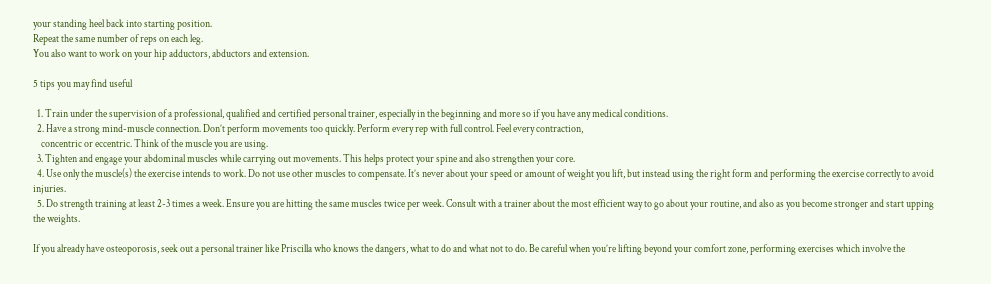your standing heel back into starting position.
Repeat the same number of reps on each leg.
You also want to work on your hip adductors, abductors and extension.

5 tips you may find useful

  1. Train under the supervision of a professional, qualified and certified personal trainer, especially in the beginning and more so if you have any medical conditions.
  2. Have a strong mind-muscle connection. Don’t perform movements too quickly. Perform every rep with full control. Feel every contraction,
    concentric or eccentric. Think of the muscle you are using.
  3. Tighten and engage your abdominal muscles while carrying out movements. This helps protect your spine and also strengthen your core.
  4. Use only the muscle(s) the exercise intends to work. Do not use other muscles to compensate. It’s never about your speed or amount of weight you lift, but instead using the right form and performing the exercise correctly to avoid injuries.
  5. Do strength training at least 2-3 times a week. Ensure you are hitting the same muscles twice per week. Consult with a trainer about the most efficient way to go about your routine, and also as you become stronger and start upping the weights.

If you already have osteoporosis, seek out a personal trainer like Priscilla who knows the dangers, what to do and what not to do. Be careful when you’re lifting beyond your comfort zone, performing exercises which involve the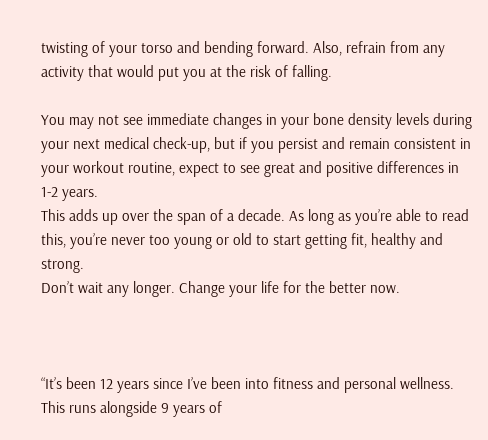twisting of your torso and bending forward. Also, refrain from any activity that would put you at the risk of falling.

You may not see immediate changes in your bone density levels during your next medical check-up, but if you persist and remain consistent in your workout routine, expect to see great and positive differences in 1-2 years.
This adds up over the span of a decade. As long as you’re able to read this, you’re never too young or old to start getting fit, healthy and strong.
Don’t wait any longer. Change your life for the better now.



“It’s been 12 years since I’ve been into fitness and personal wellness. This runs alongside 9 years of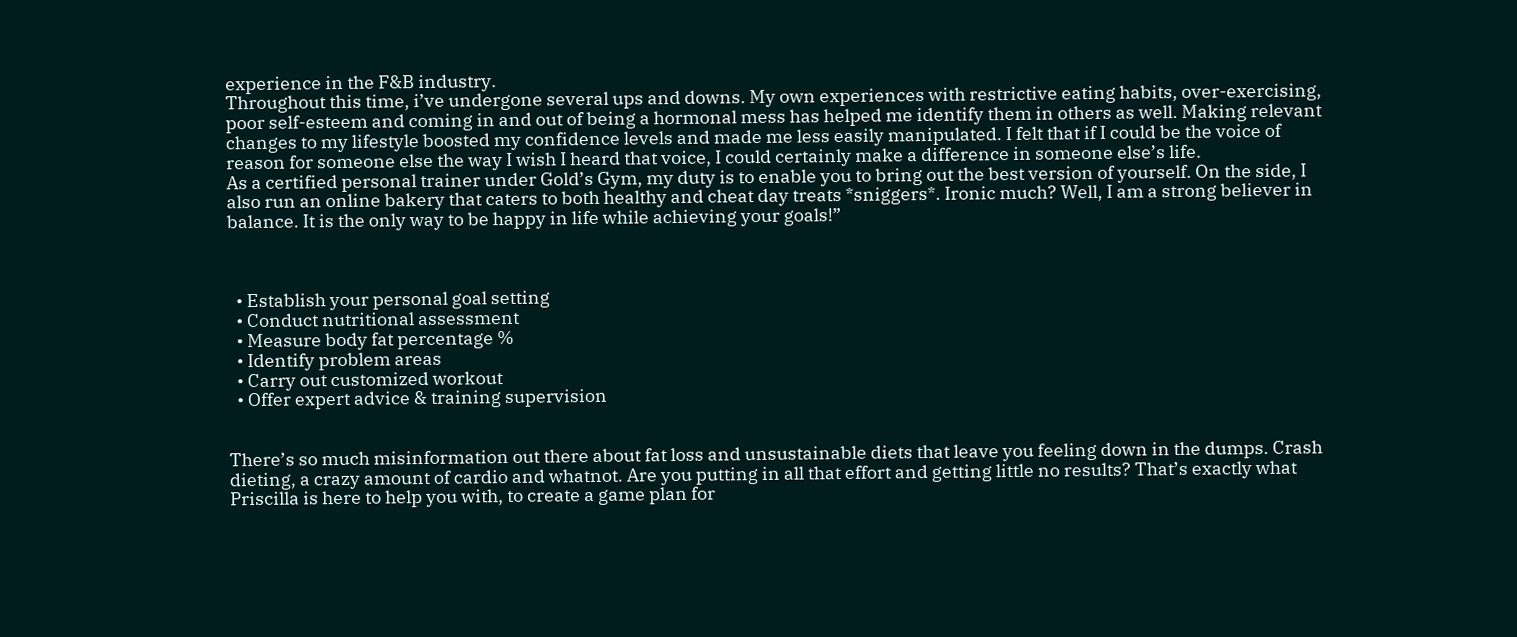experience in the F&B industry.
Throughout this time, i’ve undergone several ups and downs. My own experiences with restrictive eating habits, over-exercising, poor self-esteem and coming in and out of being a hormonal mess has helped me identify them in others as well. Making relevant changes to my lifestyle boosted my confidence levels and made me less easily manipulated. I felt that if I could be the voice of reason for someone else the way I wish I heard that voice, I could certainly make a difference in someone else’s life.
As a certified personal trainer under Gold’s Gym, my duty is to enable you to bring out the best version of yourself. On the side, I also run an online bakery that caters to both healthy and cheat day treats *sniggers*. Ironic much? Well, I am a strong believer in balance. It is the only way to be happy in life while achieving your goals!”



  • Establish your personal goal setting
  • Conduct nutritional assessment
  • Measure body fat percentage %
  • Identify problem areas
  • Carry out customized workout
  • Offer expert advice & training supervision


There’s so much misinformation out there about fat loss and unsustainable diets that leave you feeling down in the dumps. Crash dieting, a crazy amount of cardio and whatnot. Are you putting in all that effort and getting little no results? That’s exactly what Priscilla is here to help you with, to create a game plan for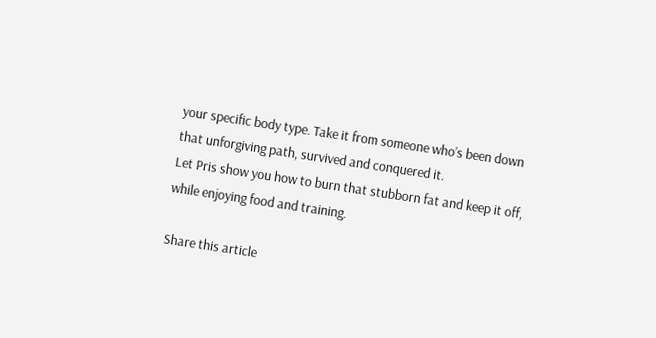your specific body type. Take it from someone who’s been down that unforgiving path, survived and conquered it.
Let Pris show you how to burn that stubborn fat and keep it off, while enjoying food and training.

Share this article